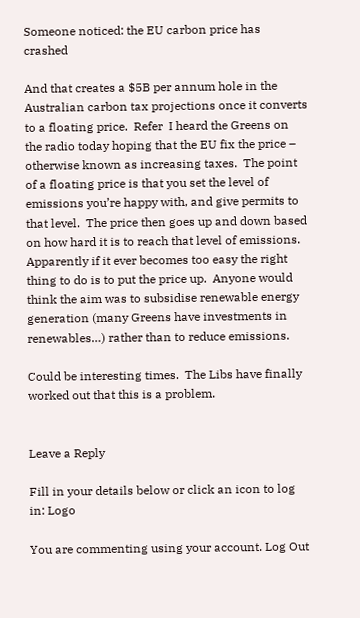Someone noticed: the EU carbon price has crashed

And that creates a $5B per annum hole in the Australian carbon tax projections once it converts to a floating price.  Refer  I heard the Greens on the radio today hoping that the EU fix the price – otherwise known as increasing taxes.  The point of a floating price is that you set the level of emissions you’re happy with, and give permits to that level.  The price then goes up and down based on how hard it is to reach that level of emissions.  Apparently if it ever becomes too easy the right thing to do is to put the price up.  Anyone would think the aim was to subsidise renewable energy generation (many Greens have investments in renewables…) rather than to reduce emissions.

Could be interesting times.  The Libs have finally worked out that this is a problem.


Leave a Reply

Fill in your details below or click an icon to log in: Logo

You are commenting using your account. Log Out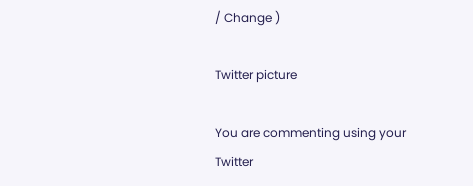/ Change )

Twitter picture

You are commenting using your Twitter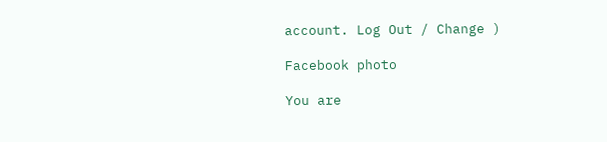account. Log Out / Change )

Facebook photo

You are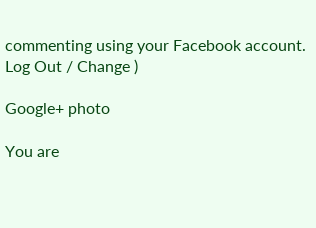commenting using your Facebook account. Log Out / Change )

Google+ photo

You are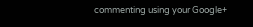commenting using your Google+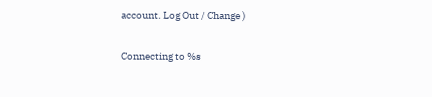account. Log Out / Change )

Connecting to %s